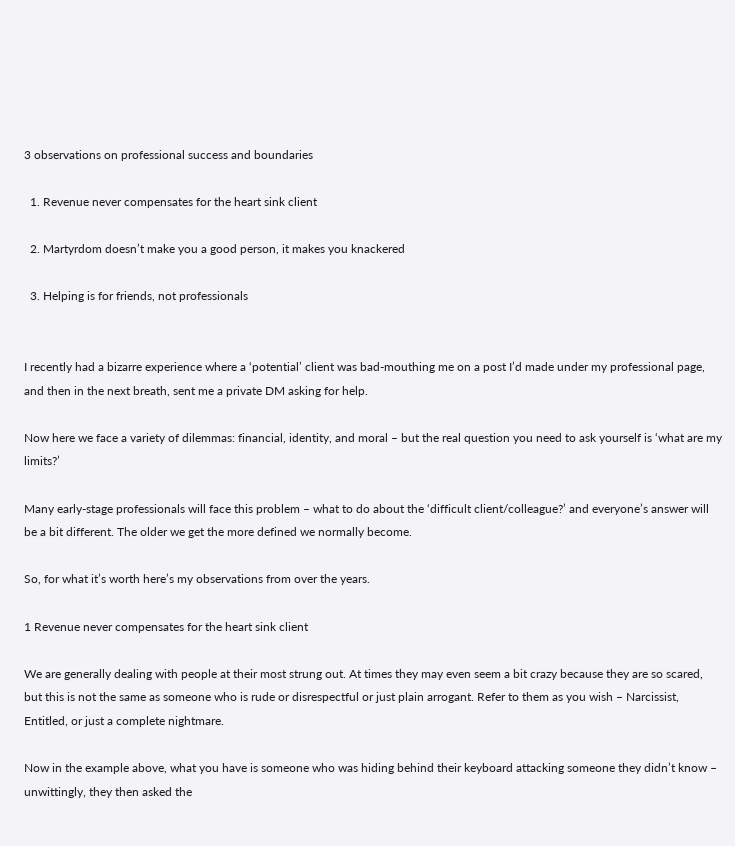3 observations on professional success and boundaries

  1. Revenue never compensates for the heart sink client

  2. Martyrdom doesn’t make you a good person, it makes you knackered

  3. Helping is for friends, not professionals


I recently had a bizarre experience where a ‘potential’ client was bad-mouthing me on a post I’d made under my professional page, and then in the next breath, sent me a private DM asking for help.

Now here we face a variety of dilemmas: financial, identity, and moral – but the real question you need to ask yourself is ‘what are my limits?’

Many early-stage professionals will face this problem – what to do about the ‘difficult client/colleague?’ and everyone’s answer will be a bit different. The older we get the more defined we normally become.

So, for what it’s worth here’s my observations from over the years.

1 Revenue never compensates for the heart sink client

We are generally dealing with people at their most strung out. At times they may even seem a bit crazy because they are so scared, but this is not the same as someone who is rude or disrespectful or just plain arrogant. Refer to them as you wish – Narcissist, Entitled, or just a complete nightmare.

Now in the example above, what you have is someone who was hiding behind their keyboard attacking someone they didn’t know – unwittingly, they then asked the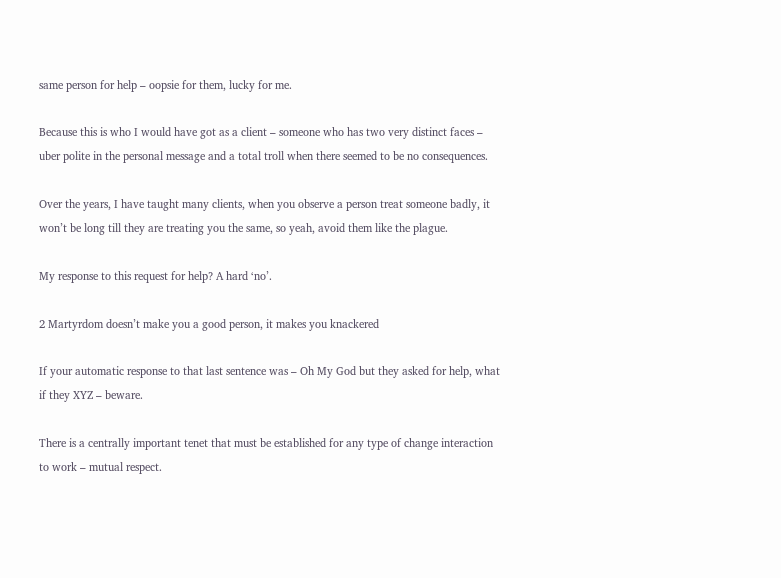same person for help – oopsie for them, lucky for me.

Because this is who I would have got as a client – someone who has two very distinct faces – uber polite in the personal message and a total troll when there seemed to be no consequences.

Over the years, I have taught many clients, when you observe a person treat someone badly, it won’t be long till they are treating you the same, so yeah, avoid them like the plague.

My response to this request for help? A hard ‘no’.

2 Martyrdom doesn’t make you a good person, it makes you knackered

If your automatic response to that last sentence was – Oh My God but they asked for help, what if they XYZ – beware.

There is a centrally important tenet that must be established for any type of change interaction to work – mutual respect.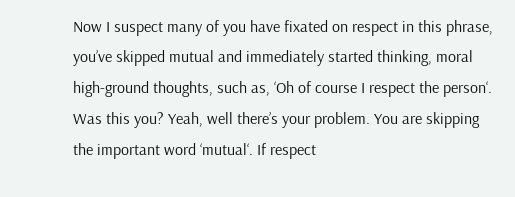Now I suspect many of you have fixated on respect in this phrase, you’ve skipped mutual and immediately started thinking, moral high-ground thoughts, such as, ‘Oh of course I respect the person‘. Was this you? Yeah, well there’s your problem. You are skipping the important word ‘mutual‘. If respect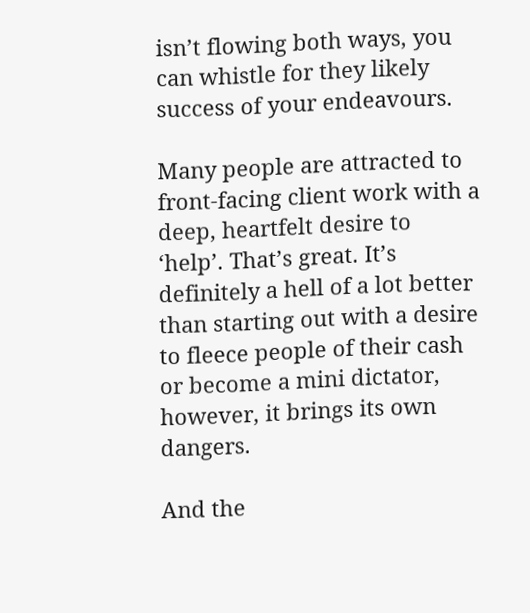isn’t flowing both ways, you can whistle for they likely success of your endeavours.

Many people are attracted to front-facing client work with a deep, heartfelt desire to ‘help’. That’s great. It’s definitely a hell of a lot better than starting out with a desire to fleece people of their cash or become a mini dictator, however, it brings its own dangers.

And the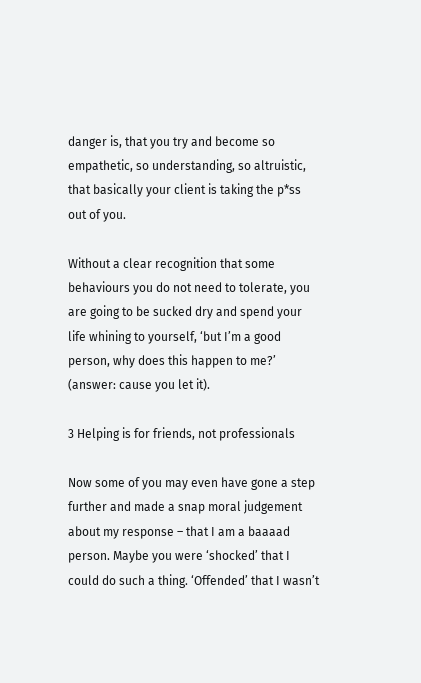danger is, that you try and become so empathetic, so understanding, so altruistic, that basically your client is taking the p*ss out of you.

Without a clear recognition that some behaviours you do not need to tolerate, you are going to be sucked dry and spend your life whining to yourself, ‘but I’m a good person, why does this happen to me?’ (answer: cause you let it).

3 Helping is for friends, not professionals

Now some of you may even have gone a step further and made a snap moral judgement about my response – that I am a baaaad person. Maybe you were ‘shocked’ that I could do such a thing. ‘Offended’ that I wasn’t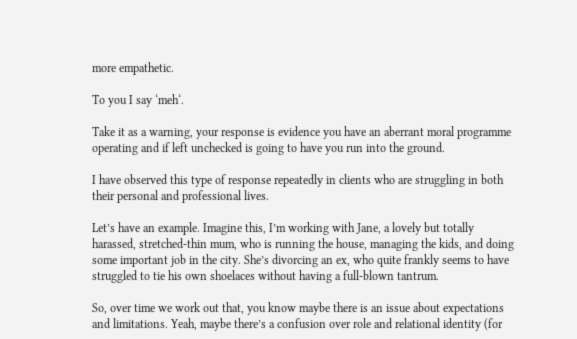more empathetic.

To you I say ‘meh‘.

Take it as a warning, your response is evidence you have an aberrant moral programme operating and if left unchecked is going to have you run into the ground.

I have observed this type of response repeatedly in clients who are struggling in both their personal and professional lives.

Let’s have an example. Imagine this, I’m working with Jane, a lovely but totally harassed, stretched-thin mum, who is running the house, managing the kids, and doing some important job in the city. She’s divorcing an ex, who quite frankly seems to have struggled to tie his own shoelaces without having a full-blown tantrum.

So, over time we work out that, you know maybe there is an issue about expectations and limitations. Yeah, maybe there’s a confusion over role and relational identity (for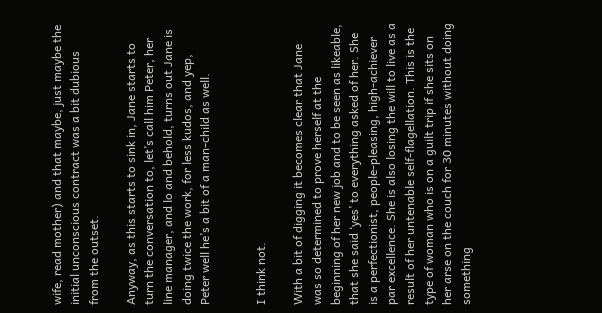wife, read mother) and that maybe, just maybe the initial unconscious contract was a bit dubious from the outset.

Anyway, as this starts to sink in, Jane starts to turn the conversation to, let’s call him Peter, her line manager, and lo and behold, turns out Jane is doing twice the work, for less kudos, and yep, Peter well he’s a bit of a man-child as well.


I think not.

With a bit of digging it becomes clear that Jane was so determined to prove herself at the beginning of her new job and to be seen as likeable, that she said ‘yes’ to everything asked of her. She is a perfectionist, people-pleasing, high-achiever par excellence. She is also losing the will to live as a result of her untenable self-flagellation. This is the type of woman who is on a guilt trip if she sits on her arse on the couch for 30 minutes without doing something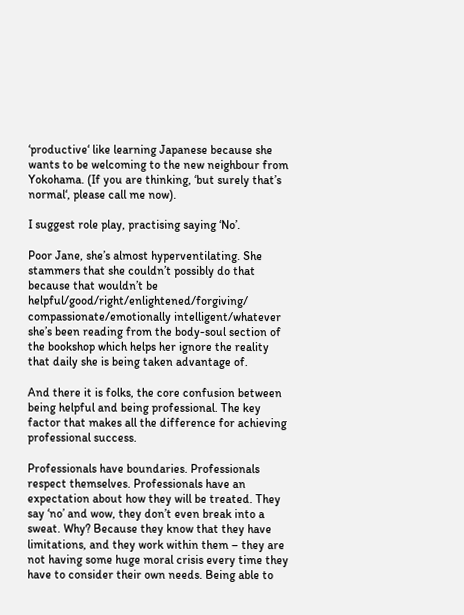‘productive‘ like learning Japanese because she wants to be welcoming to the new neighbour from Yokohama. (If you are thinking, ‘but surely that’s normal‘, please call me now).

I suggest role play, practising saying ‘No’.

Poor Jane, she’s almost hyperventilating. She stammers that she couldn’t possibly do that because that wouldn’t be helpful/good/right/enlightened/forgiving/ compassionate/emotionally intelligent/whatever she’s been reading from the body-soul section of the bookshop which helps her ignore the reality that daily she is being taken advantage of.

And there it is folks, the core confusion between being helpful and being professional. The key factor that makes all the difference for achieving professional success.

Professionals have boundaries. Professionals respect themselves. Professionals have an expectation about how they will be treated. They say ‘no’ and wow, they don’t even break into a sweat. Why? Because they know that they have limitations, and they work within them – they are not having some huge moral crisis every time they have to consider their own needs. Being able to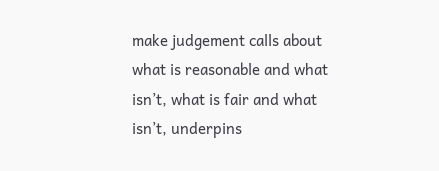make judgement calls about what is reasonable and what isn’t, what is fair and what isn’t, underpins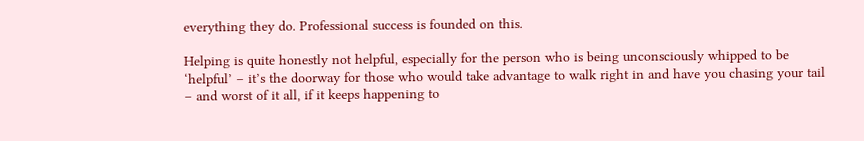everything they do. Professional success is founded on this.

Helping is quite honestly not helpful, especially for the person who is being unconsciously whipped to be ‘helpful’ – it’s the doorway for those who would take advantage to walk right in and have you chasing your tail – and worst of it all, if it keeps happening to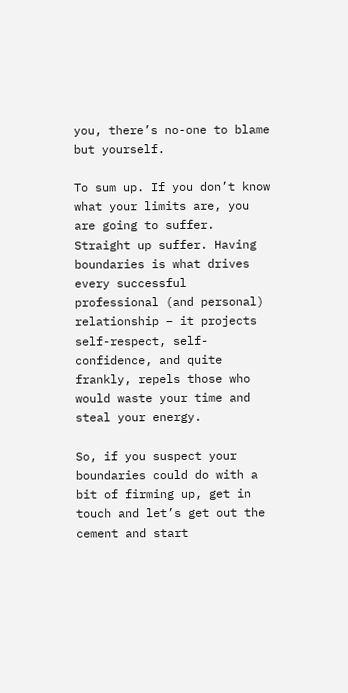you, there’s no-one to blame but yourself.

To sum up. If you don’t know what your limits are, you are going to suffer. Straight up suffer. Having boundaries is what drives every successful professional (and personal) relationship – it projects self-respect, self-confidence, and quite frankly, repels those who would waste your time and steal your energy.

So, if you suspect your boundaries could do with a bit of firming up, get in touch and let’s get out the cement and start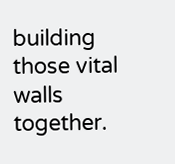building those vital walls together.